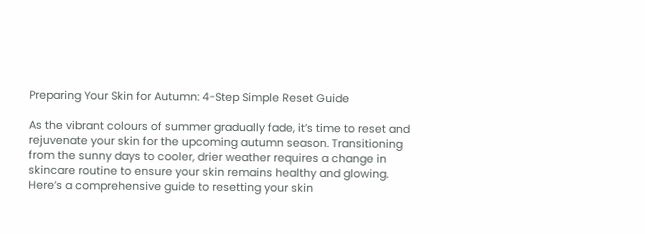Preparing Your Skin for Autumn: 4-Step Simple Reset Guide

As the vibrant colours of summer gradually fade, it’s time to reset and rejuvenate your skin for the upcoming autumn season. Transitioning from the sunny days to cooler, drier weather requires a change in skincare routine to ensure your skin remains healthy and glowing. Here’s a comprehensive guide to resetting your skin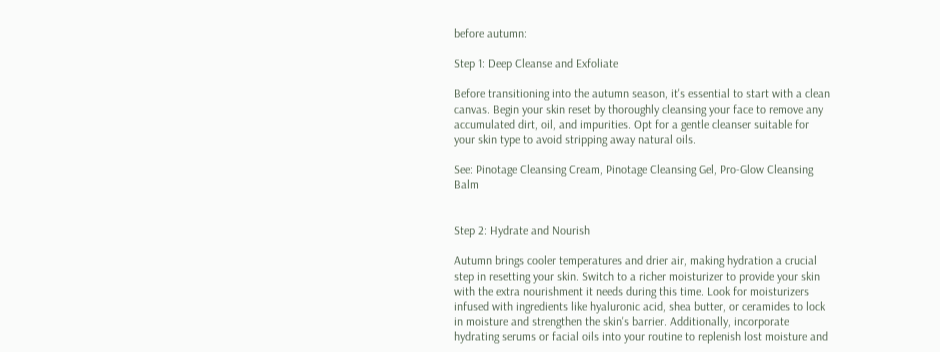before autumn:

Step 1: Deep Cleanse and Exfoliate

Before transitioning into the autumn season, it's essential to start with a clean canvas. Begin your skin reset by thoroughly cleansing your face to remove any accumulated dirt, oil, and impurities. Opt for a gentle cleanser suitable for your skin type to avoid stripping away natural oils.

See: Pinotage Cleansing Cream, Pinotage Cleansing Gel, Pro-Glow Cleansing Balm


Step 2: Hydrate and Nourish

Autumn brings cooler temperatures and drier air, making hydration a crucial step in resetting your skin. Switch to a richer moisturizer to provide your skin with the extra nourishment it needs during this time. Look for moisturizers infused with ingredients like hyaluronic acid, shea butter, or ceramides to lock in moisture and strengthen the skin's barrier. Additionally, incorporate hydrating serums or facial oils into your routine to replenish lost moisture and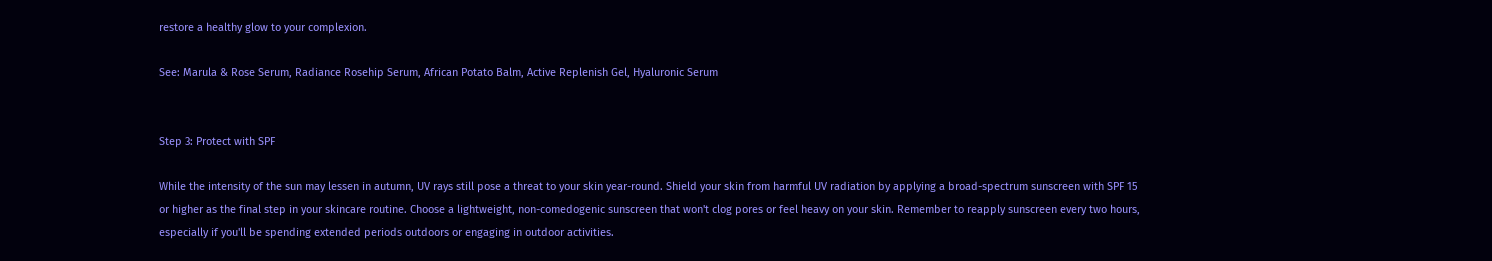restore a healthy glow to your complexion.

See: Marula & Rose Serum, Radiance Rosehip Serum, African Potato Balm, Active Replenish Gel, Hyaluronic Serum


Step 3: Protect with SPF

While the intensity of the sun may lessen in autumn, UV rays still pose a threat to your skin year-round. Shield your skin from harmful UV radiation by applying a broad-spectrum sunscreen with SPF 15 or higher as the final step in your skincare routine. Choose a lightweight, non-comedogenic sunscreen that won't clog pores or feel heavy on your skin. Remember to reapply sunscreen every two hours, especially if you'll be spending extended periods outdoors or engaging in outdoor activities.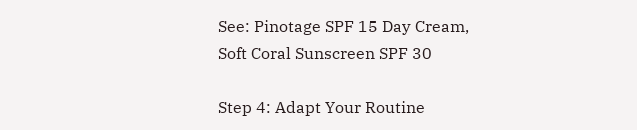See: Pinotage SPF 15 Day Cream, Soft Coral Sunscreen SPF 30

Step 4: Adapt Your Routine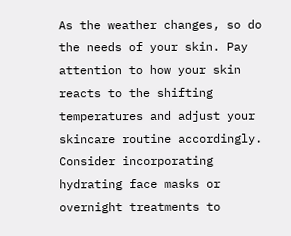As the weather changes, so do the needs of your skin. Pay attention to how your skin reacts to the shifting temperatures and adjust your skincare routine accordingly. Consider incorporating hydrating face masks or overnight treatments to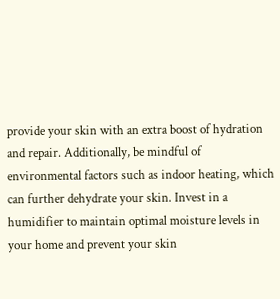provide your skin with an extra boost of hydration and repair. Additionally, be mindful of environmental factors such as indoor heating, which can further dehydrate your skin. Invest in a humidifier to maintain optimal moisture levels in your home and prevent your skin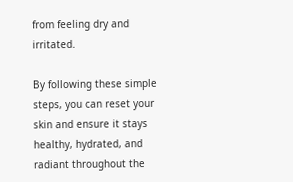from feeling dry and irritated.

By following these simple steps, you can reset your skin and ensure it stays healthy, hydrated, and radiant throughout the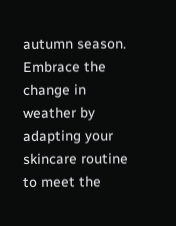autumn season. Embrace the change in weather by adapting your skincare routine to meet the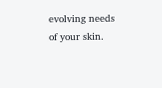evolving needs of your skin.